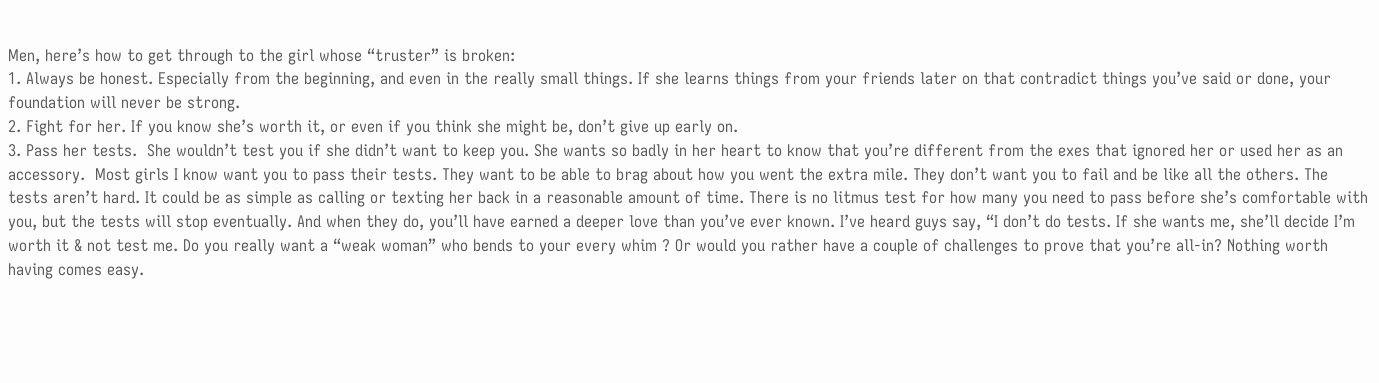Men, here’s how to get through to the girl whose “truster” is broken:
1. Always be honest. Especially from the beginning, and even in the really small things. If she learns things from your friends later on that contradict things you’ve said or done, your foundation will never be strong.
2. Fight for her. If you know she’s worth it, or even if you think she might be, don’t give up early on.
3. Pass her tests.  She wouldn’t test you if she didn’t want to keep you. She wants so badly in her heart to know that you’re different from the exes that ignored her or used her as an accessory.  Most girls I know want you to pass their tests. They want to be able to brag about how you went the extra mile. They don’t want you to fail and be like all the others. The tests aren’t hard. It could be as simple as calling or texting her back in a reasonable amount of time. There is no litmus test for how many you need to pass before she’s comfortable with you, but the tests will stop eventually. And when they do, you’ll have earned a deeper love than you’ve ever known. I’ve heard guys say, “I don’t do tests. If she wants me, she’ll decide I’m worth it & not test me. Do you really want a “weak woman” who bends to your every whim ? Or would you rather have a couple of challenges to prove that you’re all-in? Nothing worth having comes easy.